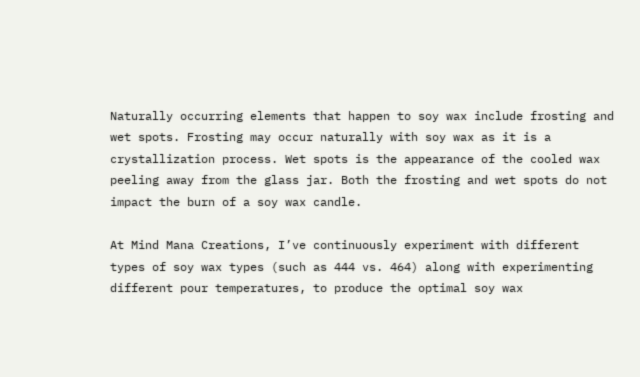Naturally occurring elements that happen to soy wax include frosting and wet spots. Frosting may occur naturally with soy wax as it is a crystallization process. Wet spots is the appearance of the cooled wax peeling away from the glass jar. Both the frosting and wet spots do not impact the burn of a soy wax candle.

At Mind Mana Creations, I’ve continuously experiment with different types of soy wax types (such as 444 vs. 464) along with experimenting different pour temperatures, to produce the optimal soy wax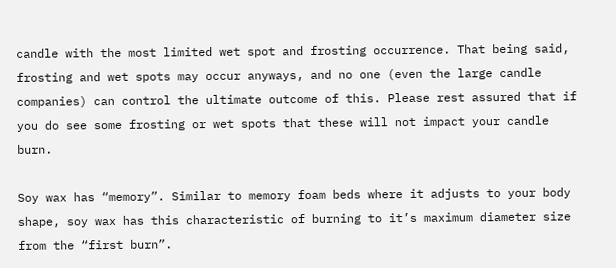candle with the most limited wet spot and frosting occurrence. That being said, frosting and wet spots may occur anyways, and no one (even the large candle companies) can control the ultimate outcome of this. Please rest assured that if you do see some frosting or wet spots that these will not impact your candle burn.

Soy wax has “memory”. Similar to memory foam beds where it adjusts to your body shape, soy wax has this characteristic of burning to it’s maximum diameter size from the “first burn”.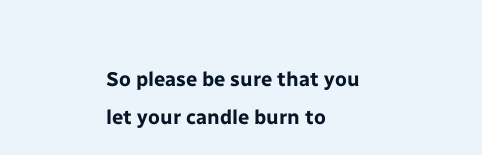So please be sure that you let your candle burn to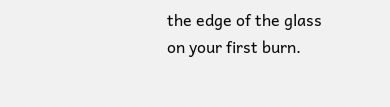the edge of the glass on your first burn.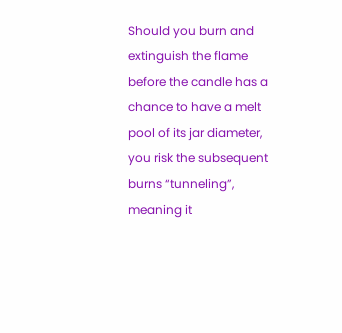Should you burn and extinguish the flame before the candle has a chance to have a melt pool of its jar diameter, you risk the subsequent burns “tunneling”, meaning it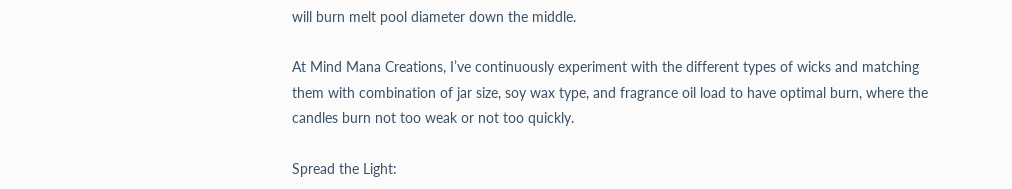will burn melt pool diameter down the middle.

At Mind Mana Creations, I’ve continuously experiment with the different types of wicks and matching them with combination of jar size, soy wax type, and fragrance oil load to have optimal burn, where the candles burn not too weak or not too quickly.

Spread the Light: